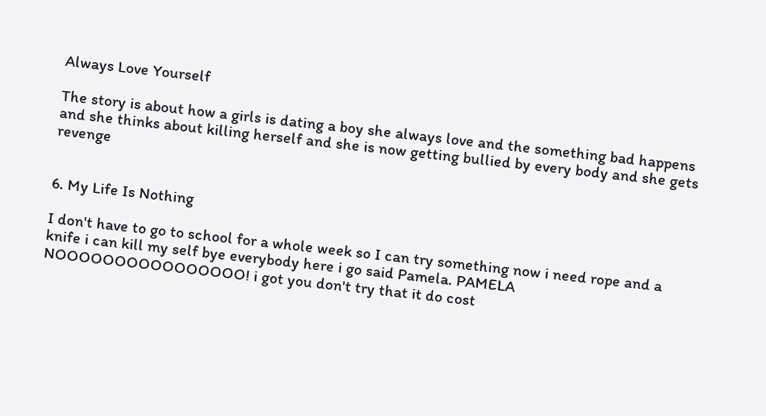Always Love Yourself

The story is about how a girls is dating a boy she always love and the something bad happens and she thinks about killing herself and she is now getting bullied by every body and she gets revenge


6. My Life Is Nothing

I don't have to go to school for a whole week so I can try something now i need rope and a knife i can kill my self bye everybody here i go said Pamela. PAMELA NOOOOOOOOOOOOOOOO! i got you don't try that it do cost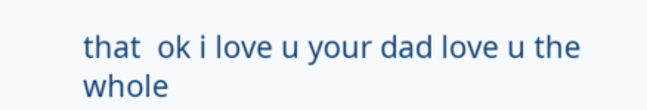that  ok i love u your dad love u the whole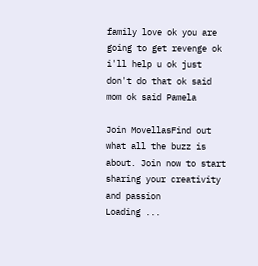family love ok you are going to get revenge ok i'll help u ok just don't do that ok said mom ok said Pamela

Join MovellasFind out what all the buzz is about. Join now to start sharing your creativity and passion
Loading ...